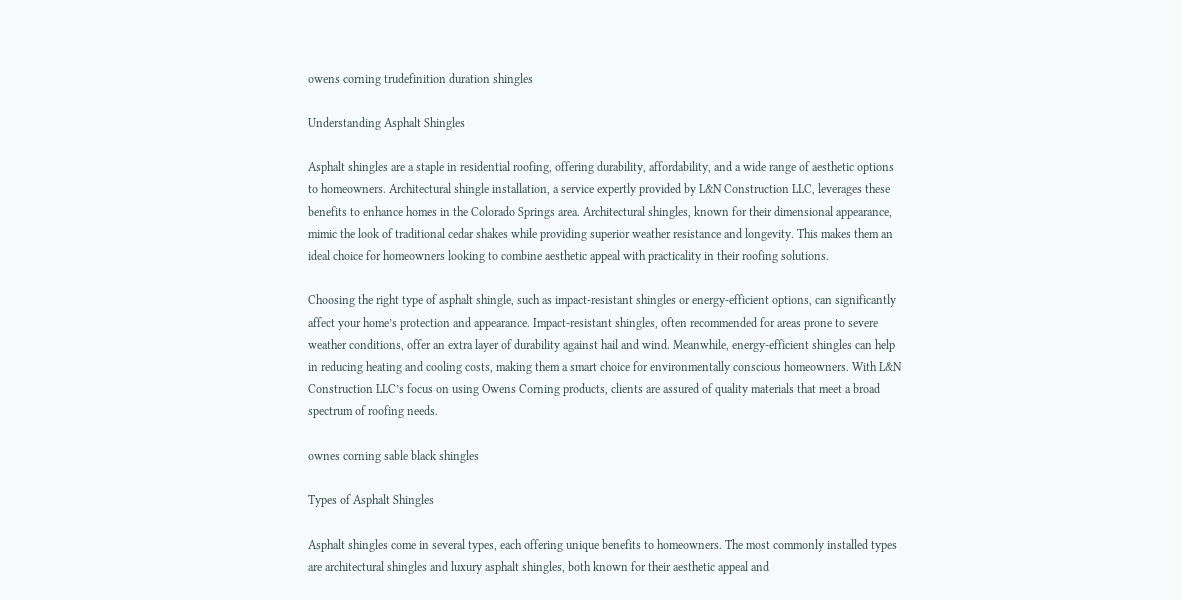owens corning trudefinition duration shingles

Understanding Asphalt Shingles

Asphalt shingles are a staple in residential roofing, offering durability, affordability, and a wide range of aesthetic options to homeowners. Architectural shingle installation, a service expertly provided by L&N Construction LLC, leverages these benefits to enhance homes in the Colorado Springs area. Architectural shingles, known for their dimensional appearance, mimic the look of traditional cedar shakes while providing superior weather resistance and longevity. This makes them an ideal choice for homeowners looking to combine aesthetic appeal with practicality in their roofing solutions.

Choosing the right type of asphalt shingle, such as impact-resistant shingles or energy-efficient options, can significantly affect your home’s protection and appearance. Impact-resistant shingles, often recommended for areas prone to severe weather conditions, offer an extra layer of durability against hail and wind. Meanwhile, energy-efficient shingles can help in reducing heating and cooling costs, making them a smart choice for environmentally conscious homeowners. With L&N Construction LLC’s focus on using Owens Corning products, clients are assured of quality materials that meet a broad spectrum of roofing needs.

ownes corning sable black shingles

Types of Asphalt Shingles

Asphalt shingles come in several types, each offering unique benefits to homeowners. The most commonly installed types are architectural shingles and luxury asphalt shingles, both known for their aesthetic appeal and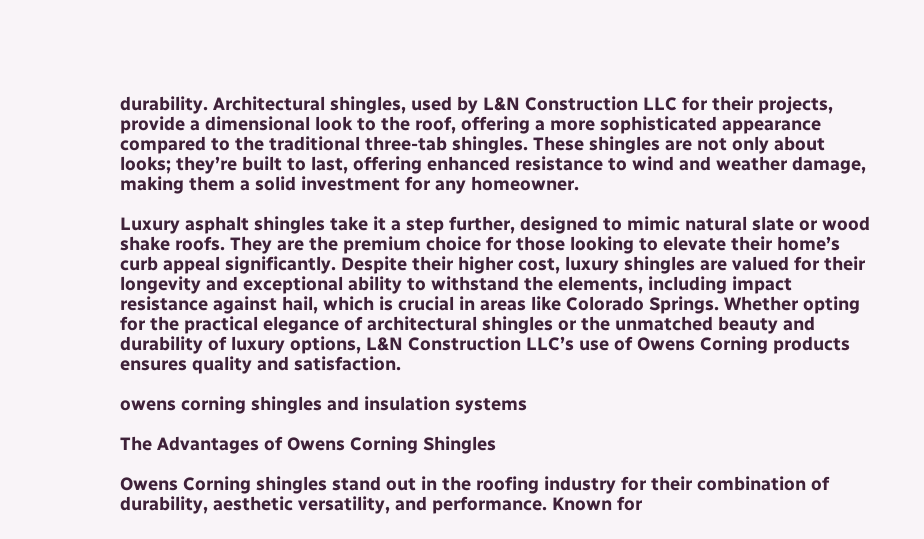durability. Architectural shingles, used by L&N Construction LLC for their projects, provide a dimensional look to the roof, offering a more sophisticated appearance compared to the traditional three-tab shingles. These shingles are not only about looks; they’re built to last, offering enhanced resistance to wind and weather damage, making them a solid investment for any homeowner.

Luxury asphalt shingles take it a step further, designed to mimic natural slate or wood shake roofs. They are the premium choice for those looking to elevate their home’s curb appeal significantly. Despite their higher cost, luxury shingles are valued for their longevity and exceptional ability to withstand the elements, including impact resistance against hail, which is crucial in areas like Colorado Springs. Whether opting for the practical elegance of architectural shingles or the unmatched beauty and durability of luxury options, L&N Construction LLC’s use of Owens Corning products ensures quality and satisfaction.

owens corning shingles and insulation systems

The Advantages of Owens Corning Shingles

Owens Corning shingles stand out in the roofing industry for their combination of durability, aesthetic versatility, and performance. Known for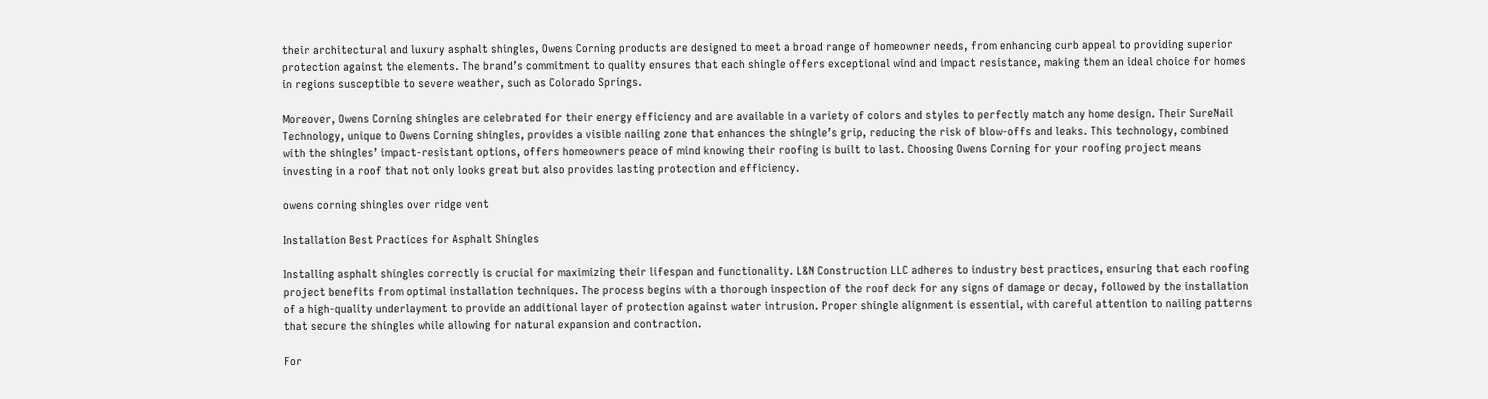their architectural and luxury asphalt shingles, Owens Corning products are designed to meet a broad range of homeowner needs, from enhancing curb appeal to providing superior protection against the elements. The brand’s commitment to quality ensures that each shingle offers exceptional wind and impact resistance, making them an ideal choice for homes in regions susceptible to severe weather, such as Colorado Springs.

Moreover, Owens Corning shingles are celebrated for their energy efficiency and are available in a variety of colors and styles to perfectly match any home design. Their SureNail Technology, unique to Owens Corning shingles, provides a visible nailing zone that enhances the shingle’s grip, reducing the risk of blow-offs and leaks. This technology, combined with the shingles’ impact-resistant options, offers homeowners peace of mind knowing their roofing is built to last. Choosing Owens Corning for your roofing project means investing in a roof that not only looks great but also provides lasting protection and efficiency.

owens corning shingles over ridge vent

Installation Best Practices for Asphalt Shingles

Installing asphalt shingles correctly is crucial for maximizing their lifespan and functionality. L&N Construction LLC adheres to industry best practices, ensuring that each roofing project benefits from optimal installation techniques. The process begins with a thorough inspection of the roof deck for any signs of damage or decay, followed by the installation of a high-quality underlayment to provide an additional layer of protection against water intrusion. Proper shingle alignment is essential, with careful attention to nailing patterns that secure the shingles while allowing for natural expansion and contraction.

For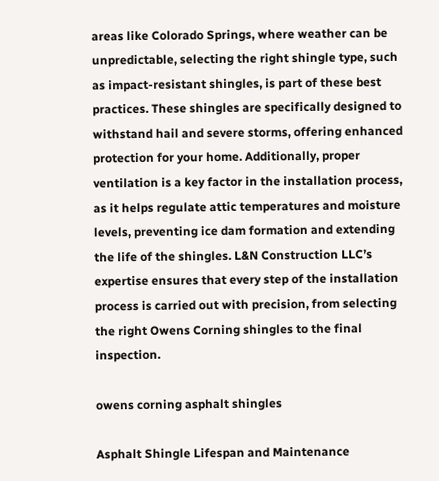areas like Colorado Springs, where weather can be unpredictable, selecting the right shingle type, such as impact-resistant shingles, is part of these best practices. These shingles are specifically designed to withstand hail and severe storms, offering enhanced protection for your home. Additionally, proper ventilation is a key factor in the installation process, as it helps regulate attic temperatures and moisture levels, preventing ice dam formation and extending the life of the shingles. L&N Construction LLC’s expertise ensures that every step of the installation process is carried out with precision, from selecting the right Owens Corning shingles to the final inspection.

owens corning asphalt shingles

Asphalt Shingle Lifespan and Maintenance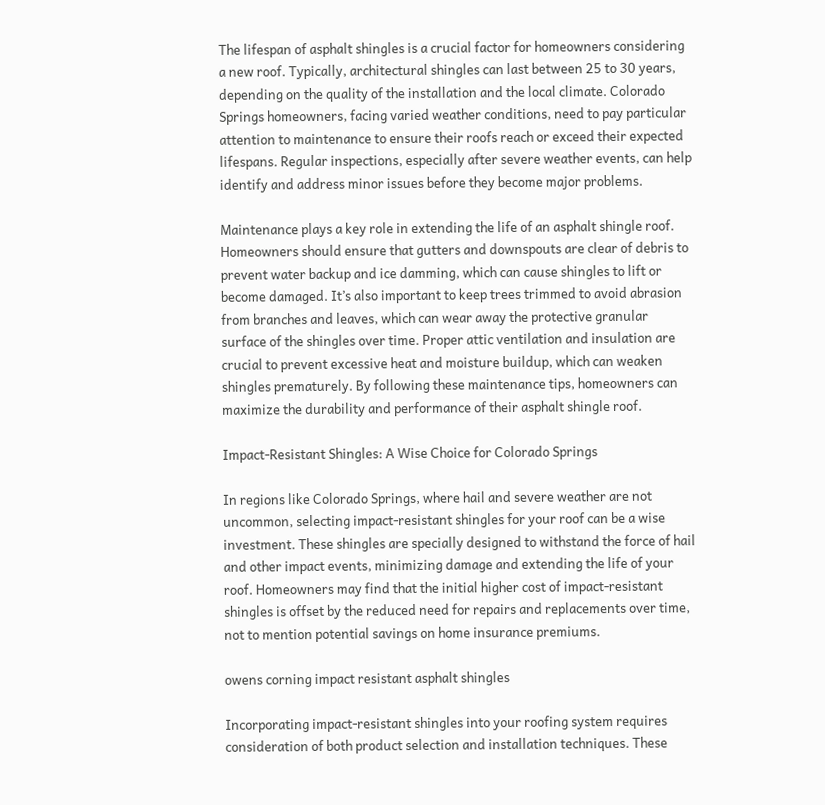The lifespan of asphalt shingles is a crucial factor for homeowners considering a new roof. Typically, architectural shingles can last between 25 to 30 years, depending on the quality of the installation and the local climate. Colorado Springs homeowners, facing varied weather conditions, need to pay particular attention to maintenance to ensure their roofs reach or exceed their expected lifespans. Regular inspections, especially after severe weather events, can help identify and address minor issues before they become major problems.

Maintenance plays a key role in extending the life of an asphalt shingle roof. Homeowners should ensure that gutters and downspouts are clear of debris to prevent water backup and ice damming, which can cause shingles to lift or become damaged. It’s also important to keep trees trimmed to avoid abrasion from branches and leaves, which can wear away the protective granular surface of the shingles over time. Proper attic ventilation and insulation are crucial to prevent excessive heat and moisture buildup, which can weaken shingles prematurely. By following these maintenance tips, homeowners can maximize the durability and performance of their asphalt shingle roof.

Impact-Resistant Shingles: A Wise Choice for Colorado Springs

In regions like Colorado Springs, where hail and severe weather are not uncommon, selecting impact-resistant shingles for your roof can be a wise investment. These shingles are specially designed to withstand the force of hail and other impact events, minimizing damage and extending the life of your roof. Homeowners may find that the initial higher cost of impact-resistant shingles is offset by the reduced need for repairs and replacements over time, not to mention potential savings on home insurance premiums.

owens corning impact resistant asphalt shingles

Incorporating impact-resistant shingles into your roofing system requires consideration of both product selection and installation techniques. These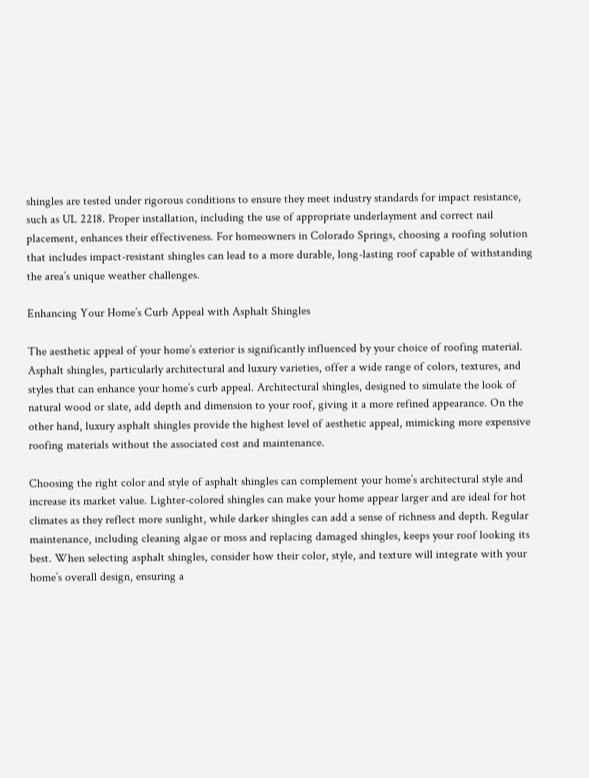shingles are tested under rigorous conditions to ensure they meet industry standards for impact resistance, such as UL 2218. Proper installation, including the use of appropriate underlayment and correct nail placement, enhances their effectiveness. For homeowners in Colorado Springs, choosing a roofing solution that includes impact-resistant shingles can lead to a more durable, long-lasting roof capable of withstanding the area’s unique weather challenges.

Enhancing Your Home’s Curb Appeal with Asphalt Shingles

The aesthetic appeal of your home’s exterior is significantly influenced by your choice of roofing material. Asphalt shingles, particularly architectural and luxury varieties, offer a wide range of colors, textures, and styles that can enhance your home’s curb appeal. Architectural shingles, designed to simulate the look of natural wood or slate, add depth and dimension to your roof, giving it a more refined appearance. On the other hand, luxury asphalt shingles provide the highest level of aesthetic appeal, mimicking more expensive roofing materials without the associated cost and maintenance.

Choosing the right color and style of asphalt shingles can complement your home’s architectural style and increase its market value. Lighter-colored shingles can make your home appear larger and are ideal for hot climates as they reflect more sunlight, while darker shingles can add a sense of richness and depth. Regular maintenance, including cleaning algae or moss and replacing damaged shingles, keeps your roof looking its best. When selecting asphalt shingles, consider how their color, style, and texture will integrate with your home’s overall design, ensuring a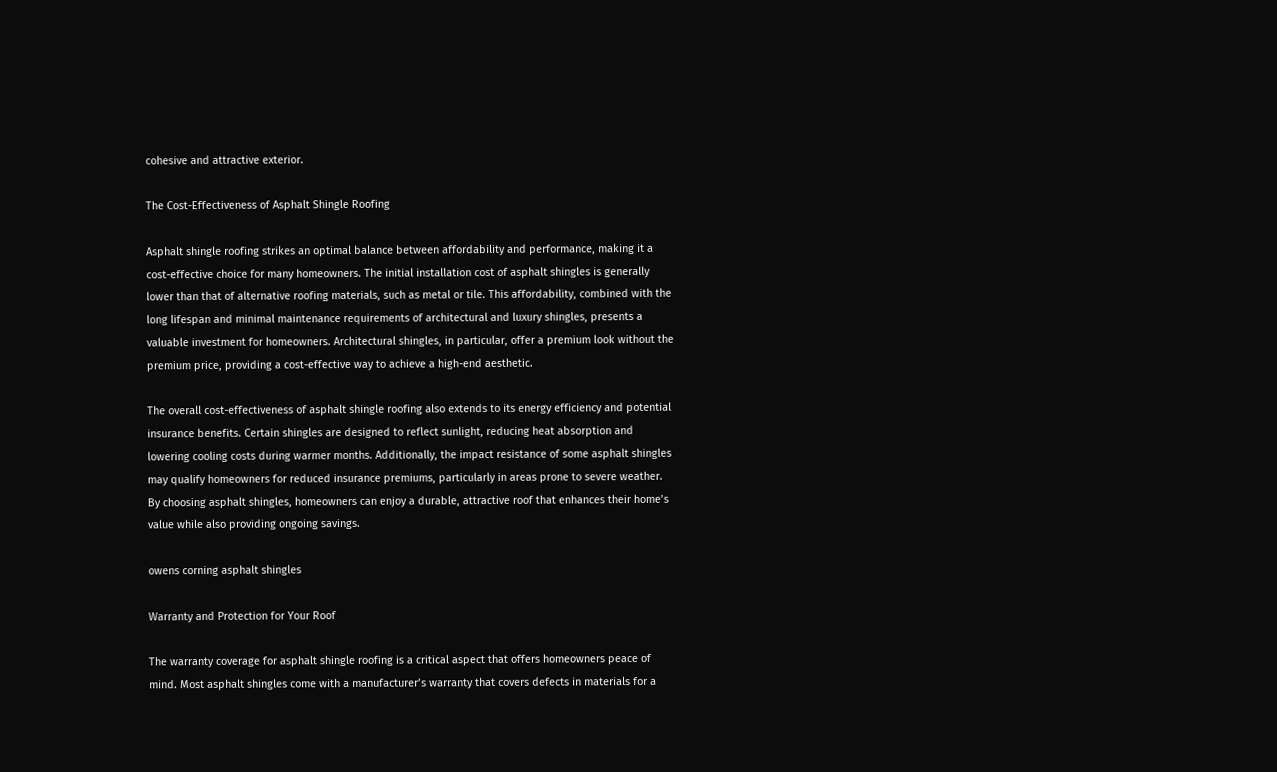cohesive and attractive exterior.

The Cost-Effectiveness of Asphalt Shingle Roofing

Asphalt shingle roofing strikes an optimal balance between affordability and performance, making it a cost-effective choice for many homeowners. The initial installation cost of asphalt shingles is generally lower than that of alternative roofing materials, such as metal or tile. This affordability, combined with the long lifespan and minimal maintenance requirements of architectural and luxury shingles, presents a valuable investment for homeowners. Architectural shingles, in particular, offer a premium look without the premium price, providing a cost-effective way to achieve a high-end aesthetic.

The overall cost-effectiveness of asphalt shingle roofing also extends to its energy efficiency and potential insurance benefits. Certain shingles are designed to reflect sunlight, reducing heat absorption and lowering cooling costs during warmer months. Additionally, the impact resistance of some asphalt shingles may qualify homeowners for reduced insurance premiums, particularly in areas prone to severe weather. By choosing asphalt shingles, homeowners can enjoy a durable, attractive roof that enhances their home’s value while also providing ongoing savings.

owens corning asphalt shingles

Warranty and Protection for Your Roof

The warranty coverage for asphalt shingle roofing is a critical aspect that offers homeowners peace of mind. Most asphalt shingles come with a manufacturer’s warranty that covers defects in materials for a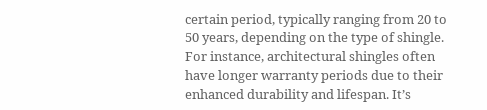certain period, typically ranging from 20 to 50 years, depending on the type of shingle. For instance, architectural shingles often have longer warranty periods due to their enhanced durability and lifespan. It’s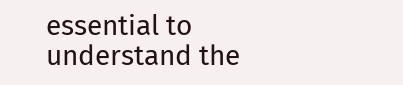essential to understand the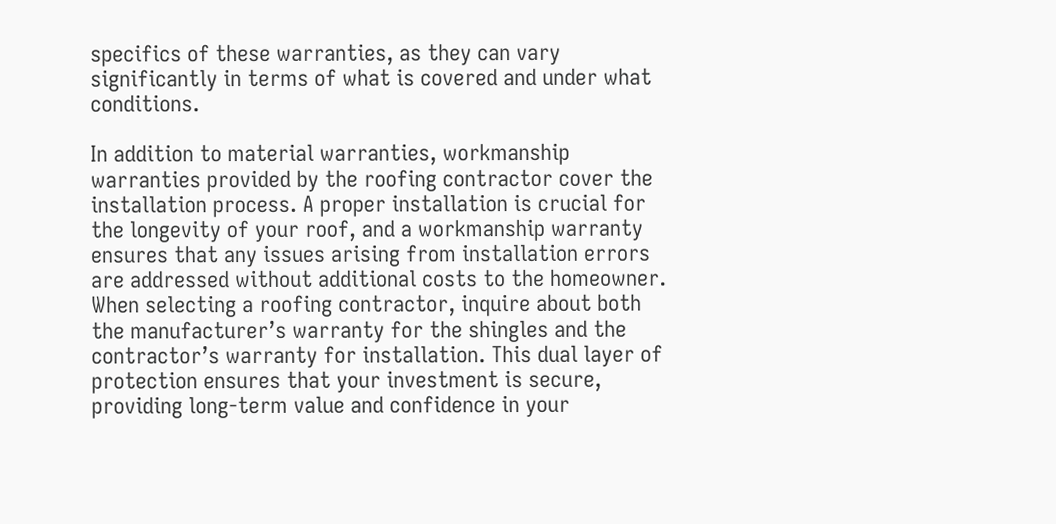specifics of these warranties, as they can vary significantly in terms of what is covered and under what conditions.

In addition to material warranties, workmanship warranties provided by the roofing contractor cover the installation process. A proper installation is crucial for the longevity of your roof, and a workmanship warranty ensures that any issues arising from installation errors are addressed without additional costs to the homeowner. When selecting a roofing contractor, inquire about both the manufacturer’s warranty for the shingles and the contractor’s warranty for installation. This dual layer of protection ensures that your investment is secure, providing long-term value and confidence in your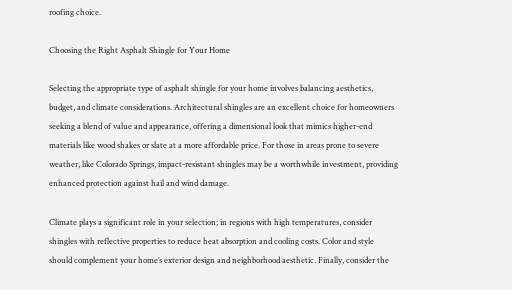roofing choice.

Choosing the Right Asphalt Shingle for Your Home

Selecting the appropriate type of asphalt shingle for your home involves balancing aesthetics, budget, and climate considerations. Architectural shingles are an excellent choice for homeowners seeking a blend of value and appearance, offering a dimensional look that mimics higher-end materials like wood shakes or slate at a more affordable price. For those in areas prone to severe weather, like Colorado Springs, impact-resistant shingles may be a worthwhile investment, providing enhanced protection against hail and wind damage.

Climate plays a significant role in your selection; in regions with high temperatures, consider shingles with reflective properties to reduce heat absorption and cooling costs. Color and style should complement your home’s exterior design and neighborhood aesthetic. Finally, consider the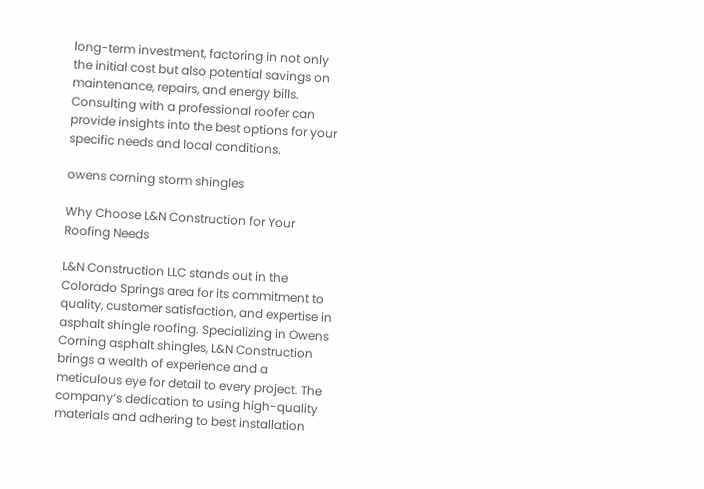long-term investment, factoring in not only the initial cost but also potential savings on maintenance, repairs, and energy bills. Consulting with a professional roofer can provide insights into the best options for your specific needs and local conditions.

owens corning storm shingles

Why Choose L&N Construction for Your Roofing Needs

L&N Construction LLC stands out in the Colorado Springs area for its commitment to quality, customer satisfaction, and expertise in asphalt shingle roofing. Specializing in Owens Corning asphalt shingles, L&N Construction brings a wealth of experience and a meticulous eye for detail to every project. The company’s dedication to using high-quality materials and adhering to best installation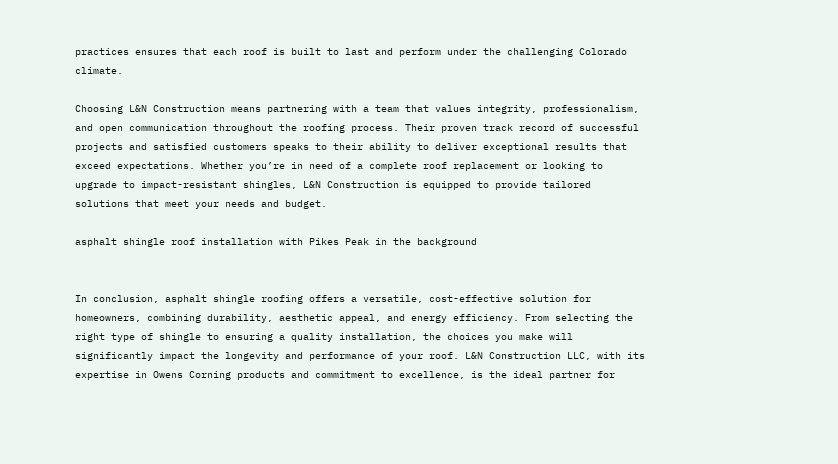practices ensures that each roof is built to last and perform under the challenging Colorado climate.

Choosing L&N Construction means partnering with a team that values integrity, professionalism, and open communication throughout the roofing process. Their proven track record of successful projects and satisfied customers speaks to their ability to deliver exceptional results that exceed expectations. Whether you’re in need of a complete roof replacement or looking to upgrade to impact-resistant shingles, L&N Construction is equipped to provide tailored solutions that meet your needs and budget.

asphalt shingle roof installation with Pikes Peak in the background


In conclusion, asphalt shingle roofing offers a versatile, cost-effective solution for homeowners, combining durability, aesthetic appeal, and energy efficiency. From selecting the right type of shingle to ensuring a quality installation, the choices you make will significantly impact the longevity and performance of your roof. L&N Construction LLC, with its expertise in Owens Corning products and commitment to excellence, is the ideal partner for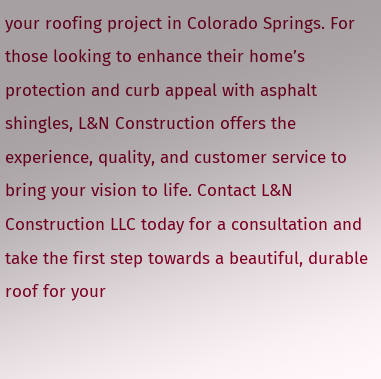your roofing project in Colorado Springs. For those looking to enhance their home’s protection and curb appeal with asphalt shingles, L&N Construction offers the experience, quality, and customer service to bring your vision to life. Contact L&N Construction LLC today for a consultation and take the first step towards a beautiful, durable roof for your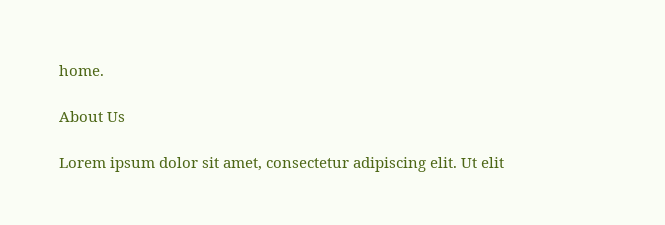home.

About Us

Lorem ipsum dolor sit amet, consectetur adipiscing elit. Ut elit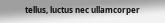tellus, luctus nec ullamcorper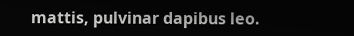mattis, pulvinar dapibus leo.